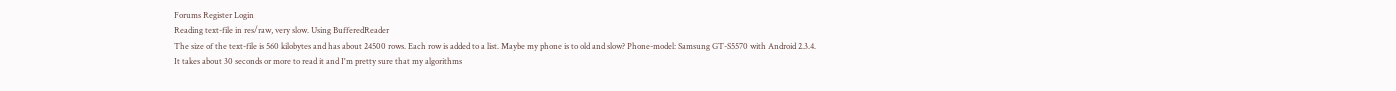Forums Register Login
Reading text-file in res/raw, very slow. Using BufferedReader
The size of the text-file is 560 kilobytes and has about 24500 rows. Each row is added to a list. Maybe my phone is to old and slow? Phone-model: Samsung GT-S5570 with Android 2.3.4.
It takes about 30 seconds or more to read it and I'm pretty sure that my algorithms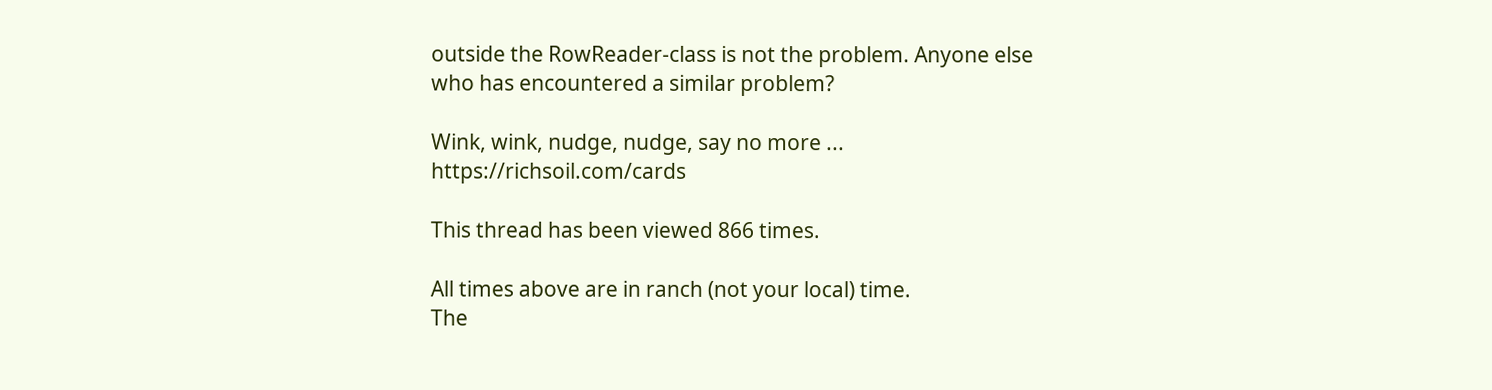outside the RowReader-class is not the problem. Anyone else who has encountered a similar problem?

Wink, wink, nudge, nudge, say no more ... https://richsoil.com/cards

This thread has been viewed 866 times.

All times above are in ranch (not your local) time.
The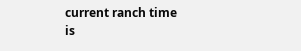current ranch time is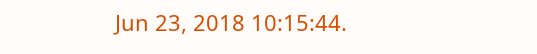Jun 23, 2018 10:15:44.